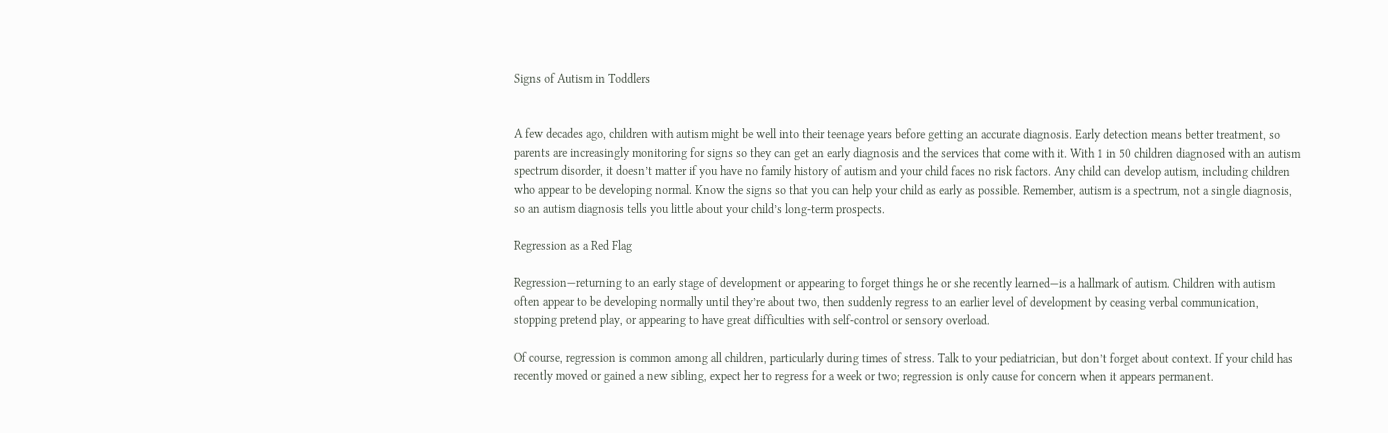Signs of Autism in Toddlers


A few decades ago, children with autism might be well into their teenage years before getting an accurate diagnosis. Early detection means better treatment, so parents are increasingly monitoring for signs so they can get an early diagnosis and the services that come with it. With 1 in 50 children diagnosed with an autism spectrum disorder, it doesn’t matter if you have no family history of autism and your child faces no risk factors. Any child can develop autism, including children who appear to be developing normal. Know the signs so that you can help your child as early as possible. Remember, autism is a spectrum, not a single diagnosis, so an autism diagnosis tells you little about your child’s long-term prospects.

Regression as a Red Flag

Regression—returning to an early stage of development or appearing to forget things he or she recently learned—is a hallmark of autism. Children with autism often appear to be developing normally until they’re about two, then suddenly regress to an earlier level of development by ceasing verbal communication, stopping pretend play, or appearing to have great difficulties with self-control or sensory overload.

Of course, regression is common among all children, particularly during times of stress. Talk to your pediatrician, but don’t forget about context. If your child has recently moved or gained a new sibling, expect her to regress for a week or two; regression is only cause for concern when it appears permanent.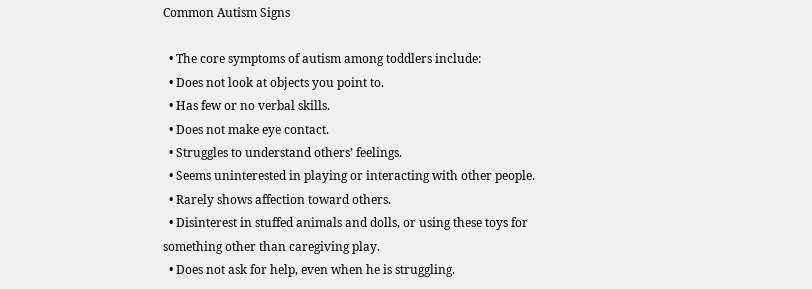Common Autism Signs

  • The core symptoms of autism among toddlers include:
  • Does not look at objects you point to.
  • Has few or no verbal skills.
  • Does not make eye contact.
  • Struggles to understand others’ feelings.
  • Seems uninterested in playing or interacting with other people.
  • Rarely shows affection toward others.
  • Disinterest in stuffed animals and dolls, or using these toys for something other than caregiving play.
  • Does not ask for help, even when he is struggling.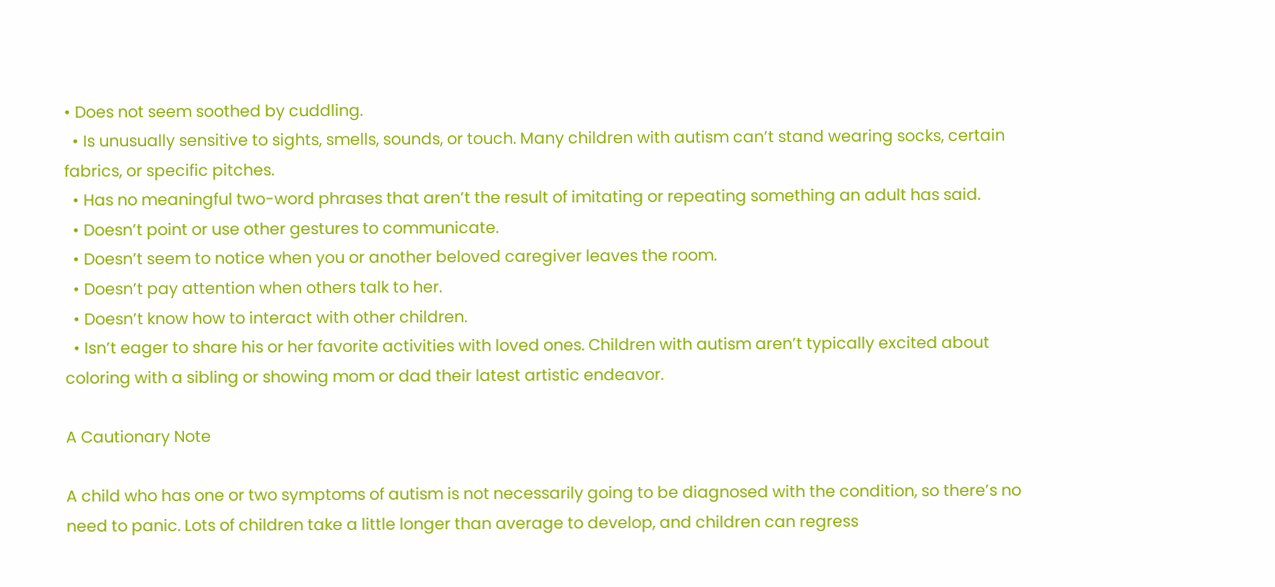• Does not seem soothed by cuddling.
  • Is unusually sensitive to sights, smells, sounds, or touch. Many children with autism can’t stand wearing socks, certain fabrics, or specific pitches.
  • Has no meaningful two-word phrases that aren’t the result of imitating or repeating something an adult has said.
  • Doesn’t point or use other gestures to communicate.
  • Doesn’t seem to notice when you or another beloved caregiver leaves the room.
  • Doesn’t pay attention when others talk to her.
  • Doesn’t know how to interact with other children.
  • Isn’t eager to share his or her favorite activities with loved ones. Children with autism aren’t typically excited about coloring with a sibling or showing mom or dad their latest artistic endeavor.

A Cautionary Note

A child who has one or two symptoms of autism is not necessarily going to be diagnosed with the condition, so there’s no need to panic. Lots of children take a little longer than average to develop, and children can regress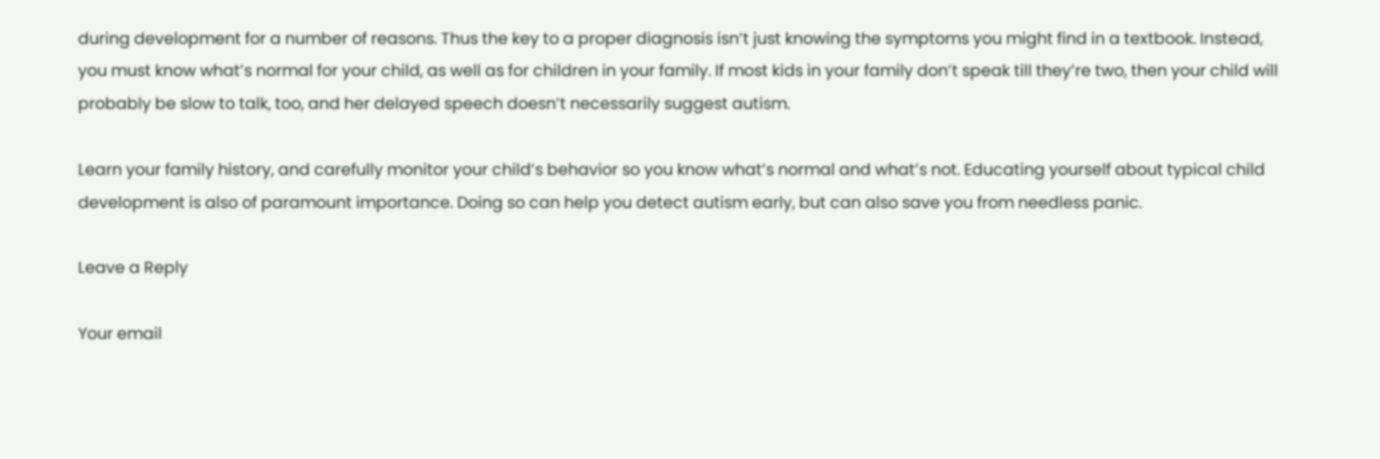during development for a number of reasons. Thus the key to a proper diagnosis isn’t just knowing the symptoms you might find in a textbook. Instead, you must know what’s normal for your child, as well as for children in your family. If most kids in your family don’t speak till they’re two, then your child will probably be slow to talk, too, and her delayed speech doesn’t necessarily suggest autism.

Learn your family history, and carefully monitor your child’s behavior so you know what’s normal and what’s not. Educating yourself about typical child development is also of paramount importance. Doing so can help you detect autism early, but can also save you from needless panic.

Leave a Reply

Your email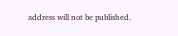address will not be published.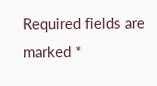Required fields are marked *